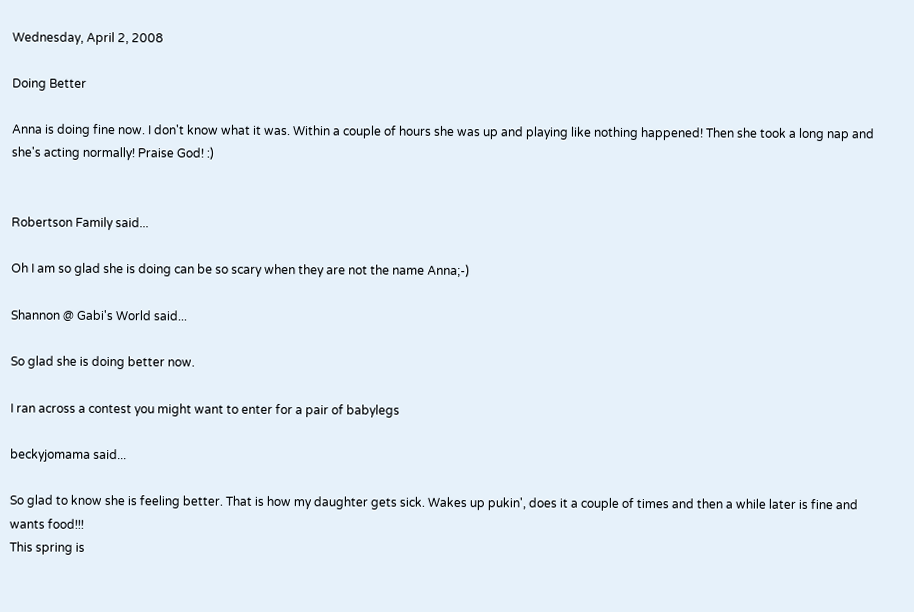Wednesday, April 2, 2008

Doing Better

Anna is doing fine now. I don't know what it was. Within a couple of hours she was up and playing like nothing happened! Then she took a long nap and she's acting normally! Praise God! :)


Robertson Family said...

Oh I am so glad she is doing can be so scary when they are not the name Anna;-)

Shannon @ Gabi's World said...

So glad she is doing better now.

I ran across a contest you might want to enter for a pair of babylegs

beckyjomama said...

So glad to know she is feeling better. That is how my daughter gets sick. Wakes up pukin', does it a couple of times and then a while later is fine and wants food!!!
This spring is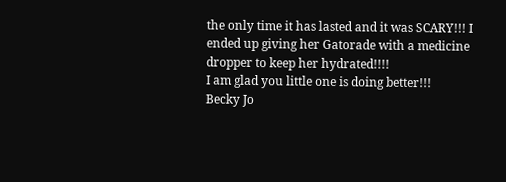the only time it has lasted and it was SCARY!!! I ended up giving her Gatorade with a medicine dropper to keep her hydrated!!!!
I am glad you little one is doing better!!!
Becky Jo